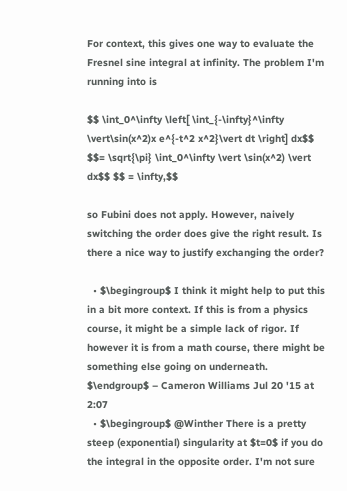For context, this gives one way to evaluate the Fresnel sine integral at infinity. The problem I'm running into is

$$ \int_0^\infty \left[ \int_{-\infty}^\infty \vert\sin(x^2)x e^{-t^2 x^2}\vert dt \right] dx$$ $$= \sqrt{\pi} \int_0^\infty \vert \sin(x^2) \vert dx$$ $$ = \infty,$$

so Fubini does not apply. However, naively switching the order does give the right result. Is there a nice way to justify exchanging the order?

  • $\begingroup$ I think it might help to put this in a bit more context. If this is from a physics course, it might be a simple lack of rigor. If however it is from a math course, there might be something else going on underneath. $\endgroup$ – Cameron Williams Jul 20 '15 at 2:07
  • $\begingroup$ @Winther There is a pretty steep (exponential) singularity at $t=0$ if you do the integral in the opposite order. I'm not sure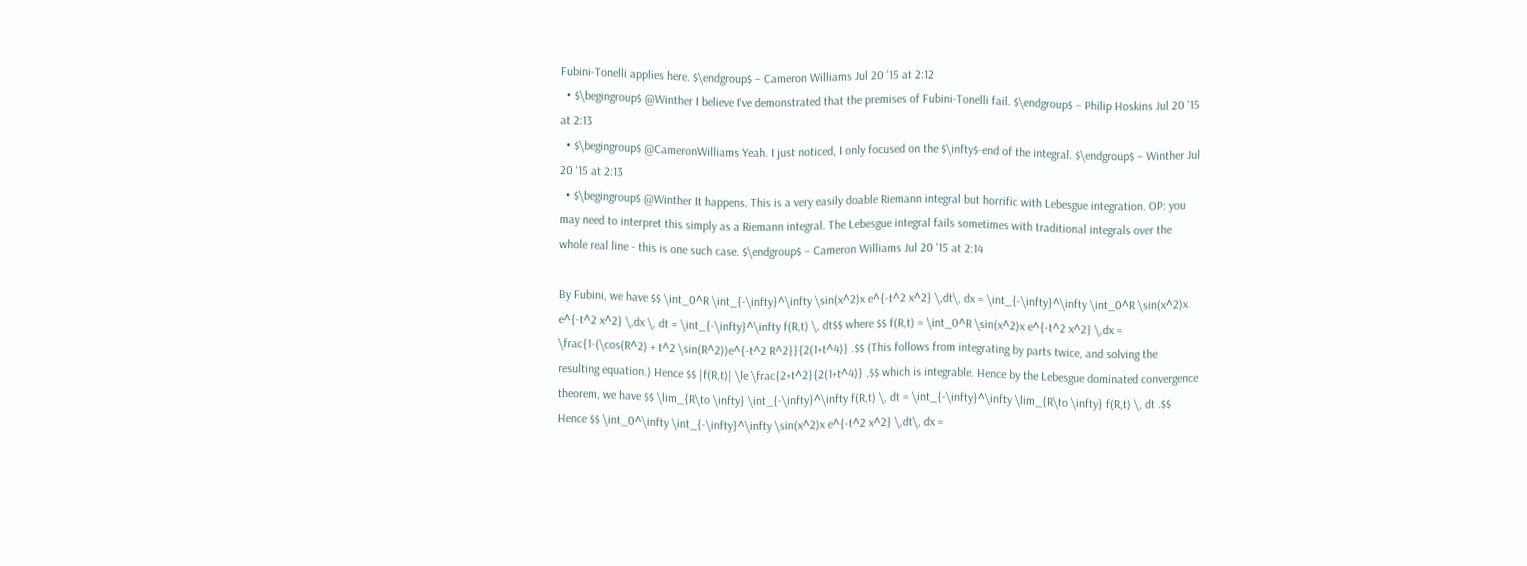Fubini-Tonelli applies here. $\endgroup$ – Cameron Williams Jul 20 '15 at 2:12
  • $\begingroup$ @Winther I believe I've demonstrated that the premises of Fubini-Tonelli fail. $\endgroup$ – Philip Hoskins Jul 20 '15 at 2:13
  • $\begingroup$ @CameronWilliams Yeah. I just noticed, I only focused on the $\infty$-end of the integral. $\endgroup$ – Winther Jul 20 '15 at 2:13
  • $\begingroup$ @Winther It happens. This is a very easily doable Riemann integral but horrific with Lebesgue integration. OP: you may need to interpret this simply as a Riemann integral. The Lebesgue integral fails sometimes with traditional integrals over the whole real line - this is one such case. $\endgroup$ – Cameron Williams Jul 20 '15 at 2:14

By Fubini, we have $$ \int_0^R \int_{-\infty}^\infty \sin(x^2)x e^{-t^2 x^2} \,dt\, dx = \int_{-\infty}^\infty \int_0^R \sin(x^2)x e^{-t^2 x^2} \,dx \, dt = \int_{-\infty}^\infty f(R,t) \, dt$$ where $$ f(R,t) = \int_0^R \sin(x^2)x e^{-t^2 x^2} \,dx = \frac{1-(\cos(R^2) + t^2 \sin(R^2))e^{-t^2 R^2}}{2(1+t^4)} .$$ (This follows from integrating by parts twice, and solving the resulting equation.) Hence $$ |f(R,t)| \le \frac{2+t^2}{2(1+t^4)} ,$$ which is integrable. Hence by the Lebesgue dominated convergence theorem, we have $$ \lim_{R\to \infty} \int_{-\infty}^\infty f(R,t) \, dt = \int_{-\infty}^\infty \lim_{R\to \infty} f(R,t) \, dt .$$ Hence $$ \int_0^\infty \int_{-\infty}^\infty \sin(x^2)x e^{-t^2 x^2} \,dt\, dx =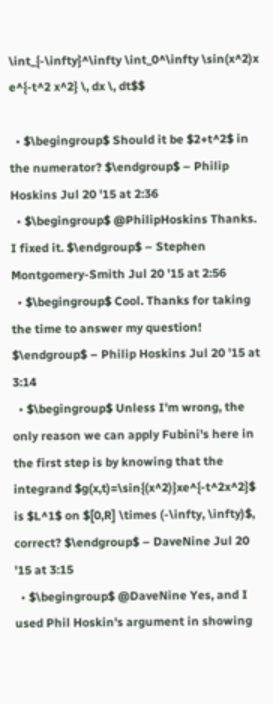\int_{-\infty}^\infty \int_0^\infty \sin(x^2)x e^{-t^2 x^2} \, dx \, dt$$

  • $\begingroup$ Should it be $2+t^2$ in the numerator? $\endgroup$ – Philip Hoskins Jul 20 '15 at 2:36
  • $\begingroup$ @PhilipHoskins Thanks. I fixed it. $\endgroup$ – Stephen Montgomery-Smith Jul 20 '15 at 2:56
  • $\begingroup$ Cool. Thanks for taking the time to answer my question! $\endgroup$ – Philip Hoskins Jul 20 '15 at 3:14
  • $\begingroup$ Unless I'm wrong, the only reason we can apply Fubini's here in the first step is by knowing that the integrand $g(x,t)=\sin{(x^2)}xe^{-t^2x^2}$ is $L^1$ on $[0,R] \times (-\infty, \infty)$, correct? $\endgroup$ – DaveNine Jul 20 '15 at 3:15
  • $\begingroup$ @DaveNine Yes, and I used Phil Hoskin's argument in showing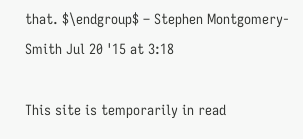that. $\endgroup$ – Stephen Montgomery-Smith Jul 20 '15 at 3:18

This site is temporarily in read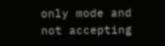only mode and not accepting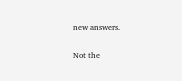new answers.

Not the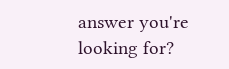answer you're looking for?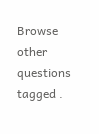Browse other questions tagged .